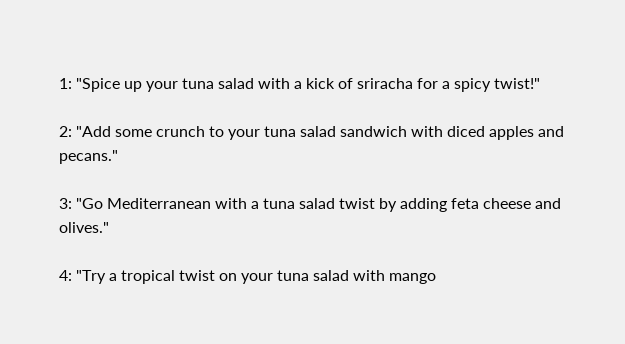1: "Spice up your tuna salad with a kick of sriracha for a spicy twist!"

2: "Add some crunch to your tuna salad sandwich with diced apples and pecans."

3: "Go Mediterranean with a tuna salad twist by adding feta cheese and olives."

4: "Try a tropical twist on your tuna salad with mango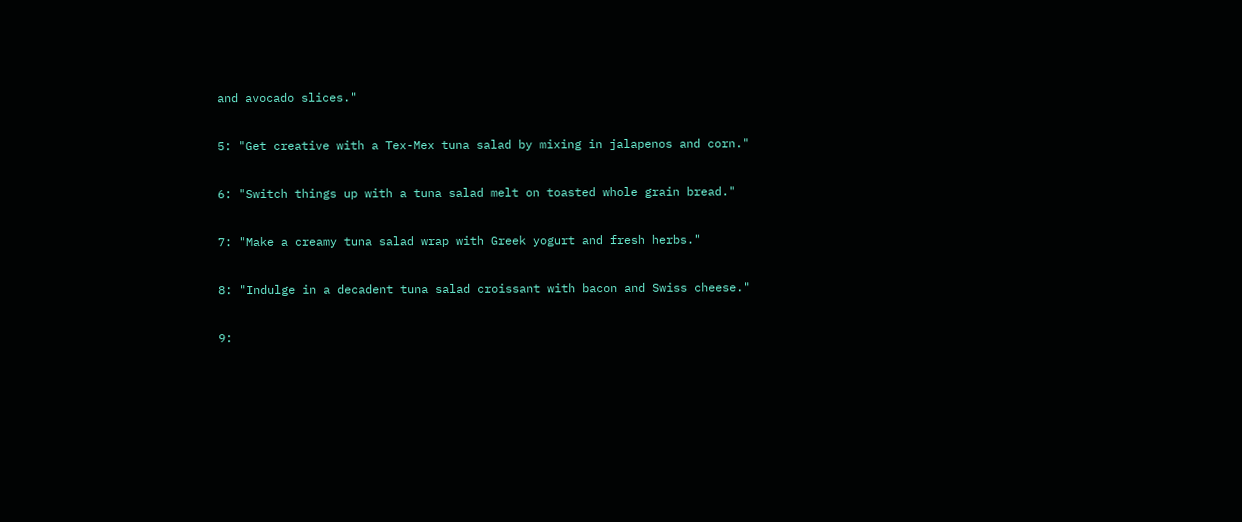and avocado slices."

5: "Get creative with a Tex-Mex tuna salad by mixing in jalapenos and corn."

6: "Switch things up with a tuna salad melt on toasted whole grain bread."

7: "Make a creamy tuna salad wrap with Greek yogurt and fresh herbs."

8: "Indulge in a decadent tuna salad croissant with bacon and Swiss cheese."

9: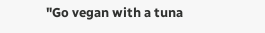"Go vegan with a tuna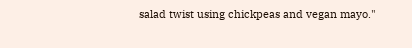salad twist using chickpeas and vegan mayo."